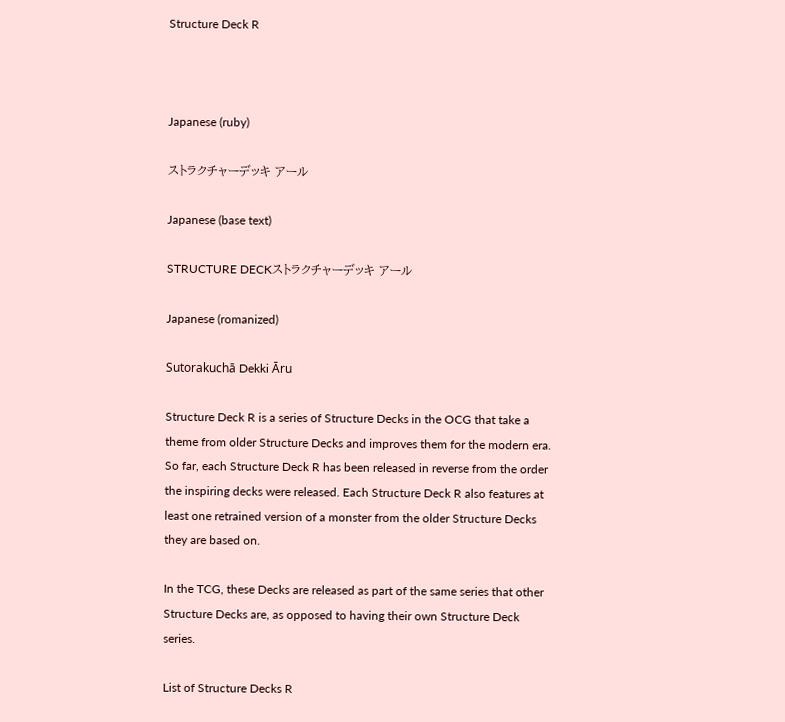Structure Deck R



Japanese (ruby)

ストラクチャーデッキ アール

Japanese (base text)

STRUCTURE DECKストラクチャーデッキ アール

Japanese (romanized)

Sutorakuchā Dekki Āru

Structure Deck R is a series of Structure Decks in the OCG that take a theme from older Structure Decks and improves them for the modern era. So far, each Structure Deck R has been released in reverse from the order the inspiring decks were released. Each Structure Deck R also features at least one retrained version of a monster from the older Structure Decks they are based on.

In the TCG, these Decks are released as part of the same series that other Structure Decks are, as opposed to having their own Structure Deck series.

List of Structure Decks R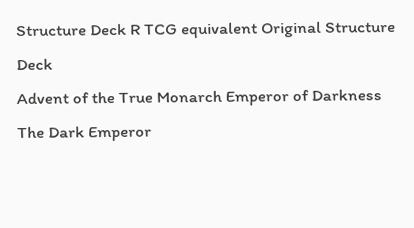Structure Deck R TCG equivalent Original Structure Deck
Advent of the True Monarch Emperor of Darkness The Dark Emperor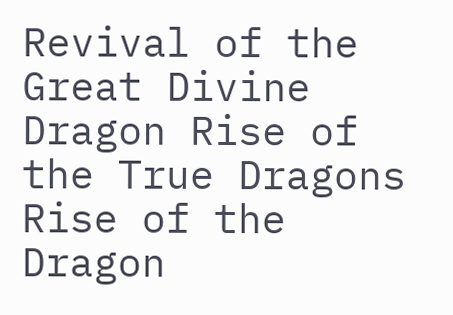Revival of the Great Divine Dragon Rise of the True Dragons Rise of the Dragon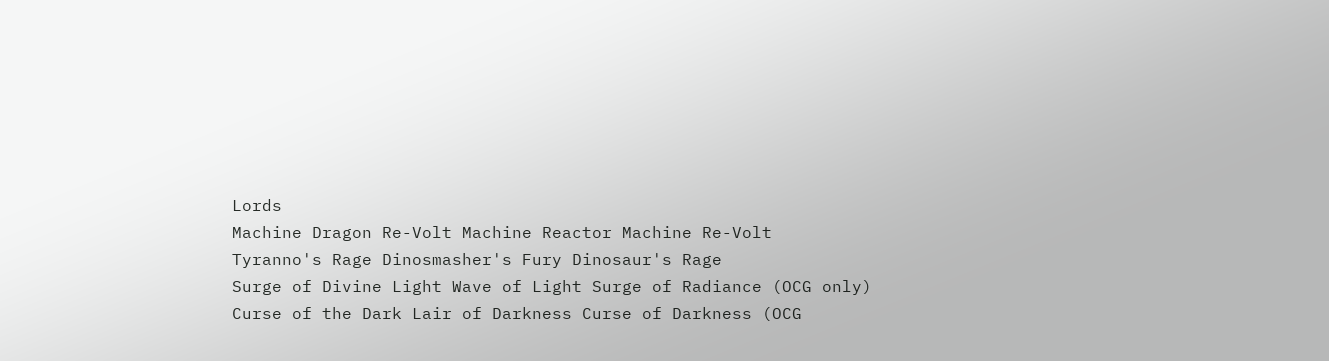Lords
Machine Dragon Re-Volt Machine Reactor Machine Re-Volt
Tyranno's Rage Dinosmasher's Fury Dinosaur's Rage
Surge of Divine Light Wave of Light Surge of Radiance (OCG only)
Curse of the Dark Lair of Darkness Curse of Darkness (OCG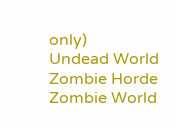only)
Undead World Zombie Horde Zombie World